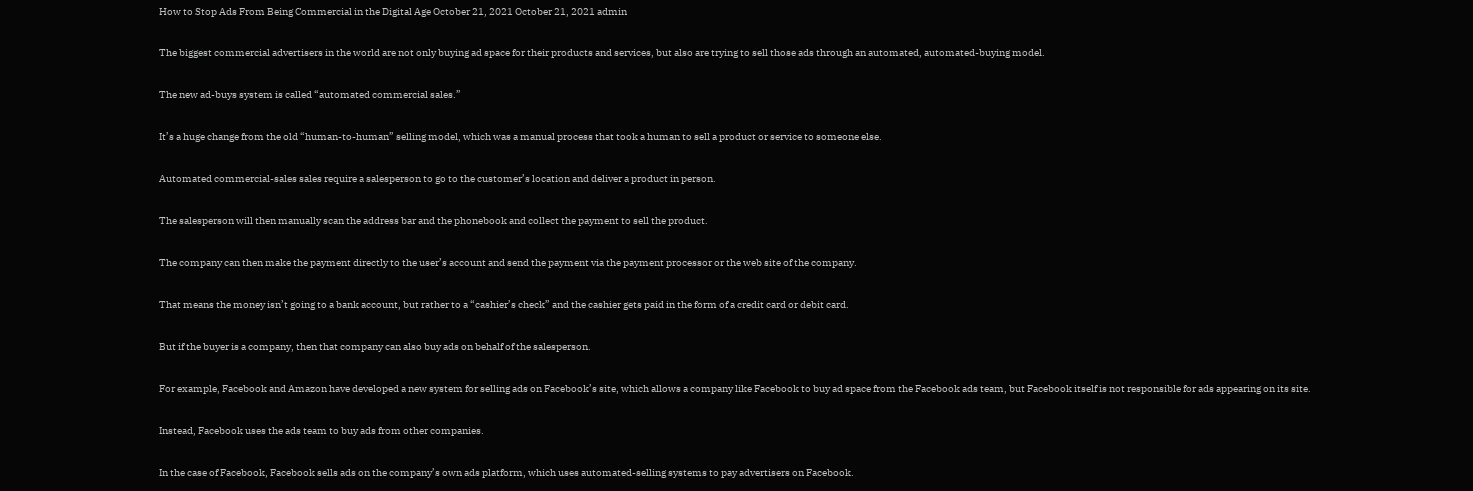How to Stop Ads From Being Commercial in the Digital Age October 21, 2021 October 21, 2021 admin

The biggest commercial advertisers in the world are not only buying ad space for their products and services, but also are trying to sell those ads through an automated, automated-buying model.

The new ad-buys system is called “automated commercial sales.”

It’s a huge change from the old “human-to-human” selling model, which was a manual process that took a human to sell a product or service to someone else.

Automated commercial-sales sales require a salesperson to go to the customer’s location and deliver a product in person.

The salesperson will then manually scan the address bar and the phonebook and collect the payment to sell the product.

The company can then make the payment directly to the user’s account and send the payment via the payment processor or the web site of the company.

That means the money isn’t going to a bank account, but rather to a “cashier’s check” and the cashier gets paid in the form of a credit card or debit card.

But if the buyer is a company, then that company can also buy ads on behalf of the salesperson.

For example, Facebook and Amazon have developed a new system for selling ads on Facebook’s site, which allows a company like Facebook to buy ad space from the Facebook ads team, but Facebook itself is not responsible for ads appearing on its site.

Instead, Facebook uses the ads team to buy ads from other companies.

In the case of Facebook, Facebook sells ads on the company’s own ads platform, which uses automated-selling systems to pay advertisers on Facebook.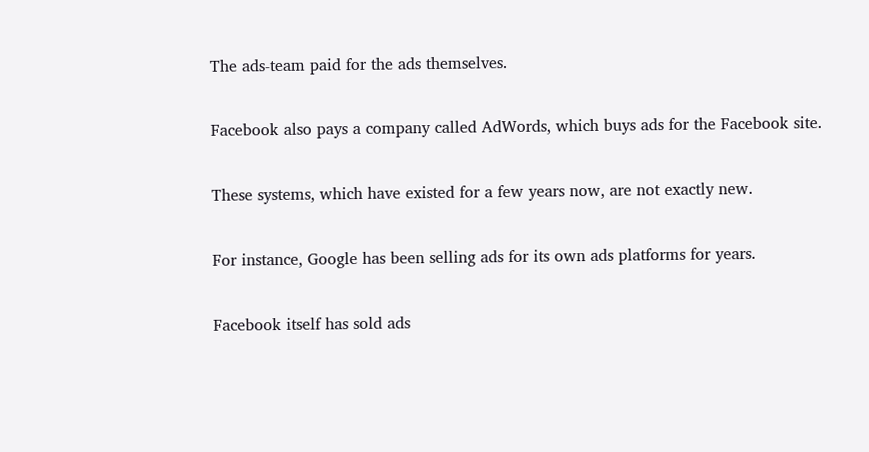The ads-team paid for the ads themselves.

Facebook also pays a company called AdWords, which buys ads for the Facebook site.

These systems, which have existed for a few years now, are not exactly new.

For instance, Google has been selling ads for its own ads platforms for years.

Facebook itself has sold ads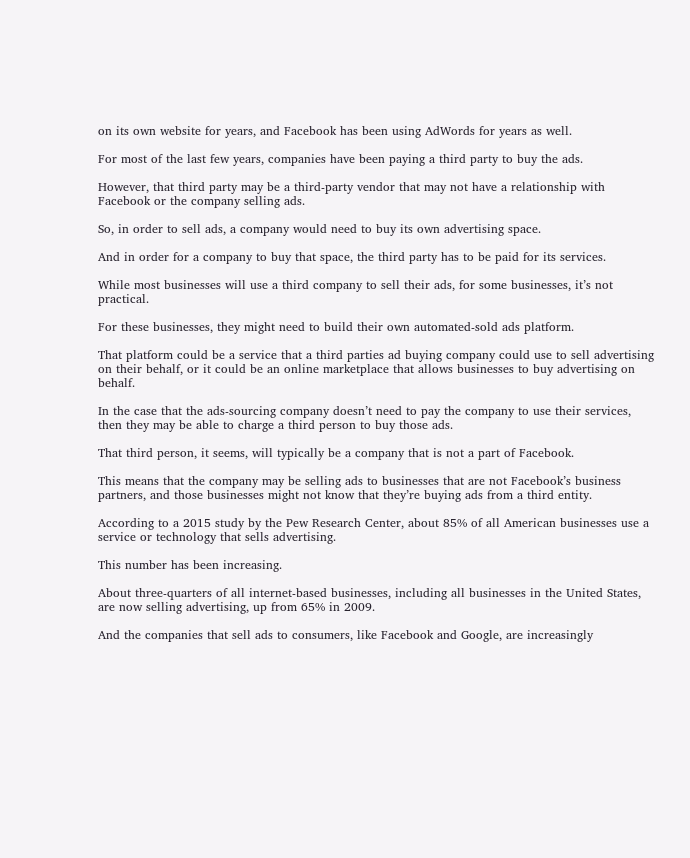on its own website for years, and Facebook has been using AdWords for years as well.

For most of the last few years, companies have been paying a third party to buy the ads.

However, that third party may be a third-party vendor that may not have a relationship with Facebook or the company selling ads.

So, in order to sell ads, a company would need to buy its own advertising space.

And in order for a company to buy that space, the third party has to be paid for its services.

While most businesses will use a third company to sell their ads, for some businesses, it’s not practical.

For these businesses, they might need to build their own automated-sold ads platform.

That platform could be a service that a third parties ad buying company could use to sell advertising on their behalf, or it could be an online marketplace that allows businesses to buy advertising on behalf.

In the case that the ads-sourcing company doesn’t need to pay the company to use their services, then they may be able to charge a third person to buy those ads.

That third person, it seems, will typically be a company that is not a part of Facebook.

This means that the company may be selling ads to businesses that are not Facebook’s business partners, and those businesses might not know that they’re buying ads from a third entity.

According to a 2015 study by the Pew Research Center, about 85% of all American businesses use a service or technology that sells advertising.

This number has been increasing.

About three-quarters of all internet-based businesses, including all businesses in the United States, are now selling advertising, up from 65% in 2009.

And the companies that sell ads to consumers, like Facebook and Google, are increasingly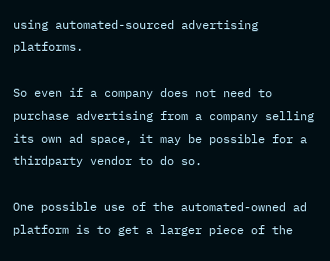using automated-sourced advertising platforms.

So even if a company does not need to purchase advertising from a company selling its own ad space, it may be possible for a thirdparty vendor to do so.

One possible use of the automated-owned ad platform is to get a larger piece of the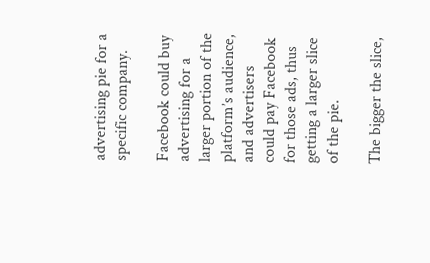advertising pie for a specific company.

Facebook could buy advertising for a larger portion of the platform’s audience, and advertisers could pay Facebook for those ads, thus getting a larger slice of the pie.

The bigger the slice,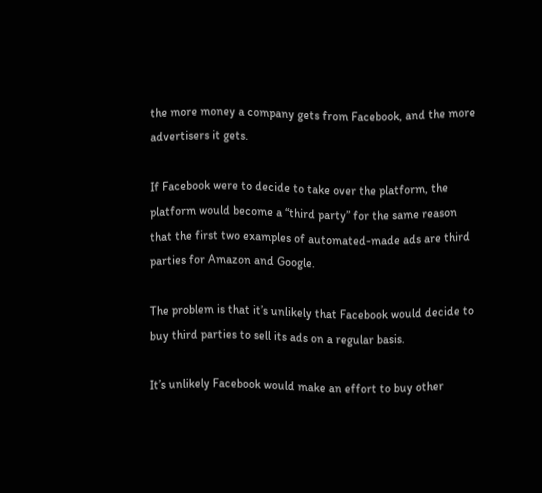the more money a company gets from Facebook, and the more advertisers it gets.

If Facebook were to decide to take over the platform, the platform would become a “third party” for the same reason that the first two examples of automated-made ads are third parties for Amazon and Google.

The problem is that it’s unlikely that Facebook would decide to buy third parties to sell its ads on a regular basis.

It’s unlikely Facebook would make an effort to buy other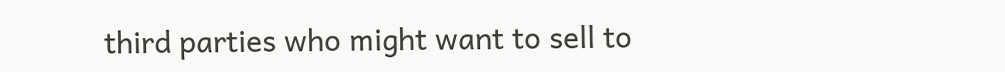third parties who might want to sell to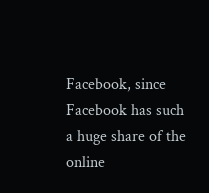Facebook, since Facebook has such a huge share of the online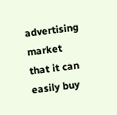advertising market that it can easily buy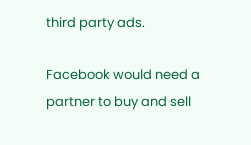third party ads.

Facebook would need a partner to buy and sell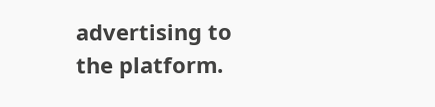advertising to the platform.